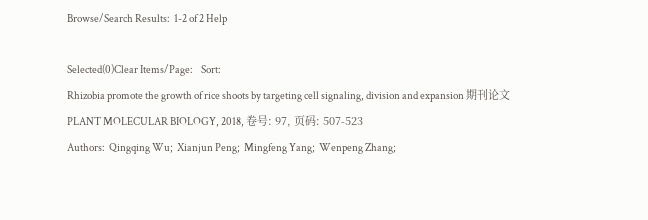Browse/Search Results:  1-2 of 2 Help

Selected(0)Clear Items/Page:    Sort:
Rhizobia promote the growth of rice shoots by targeting cell signaling, division and expansion 期刊论文
PLANT MOLECULAR BIOLOGY, 2018, 卷号: 97, 页码: 507-523
Authors:  Qingqing Wu;  Xianjun Peng;  Mingfeng Yang;  Wenpeng Zhang;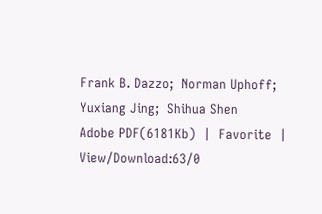Frank B. Dazzo;  Norman Uphoff;  Yuxiang Jing;  Shihua Shen
Adobe PDF(6181Kb)  |  Favorite  |  View/Download:63/0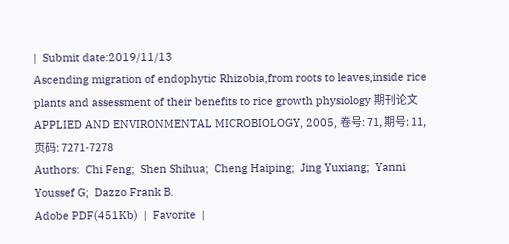|  Submit date:2019/11/13
Ascending migration of endophytic Rhizobia,from roots to leaves,inside rice plants and assessment of their benefits to rice growth physiology 期刊论文
APPLIED AND ENVIRONMENTAL MICROBIOLOGY, 2005, 卷号: 71, 期号: 11, 页码: 7271-7278
Authors:  Chi Feng;  Shen Shihua;  Cheng Haiping;  Jing Yuxiang;  Yanni Youssef G;  Dazzo Frank B.
Adobe PDF(451Kb)  |  Favorite  |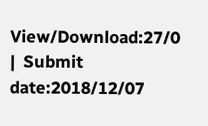View/Download:27/0  |  Submit date:2018/12/07